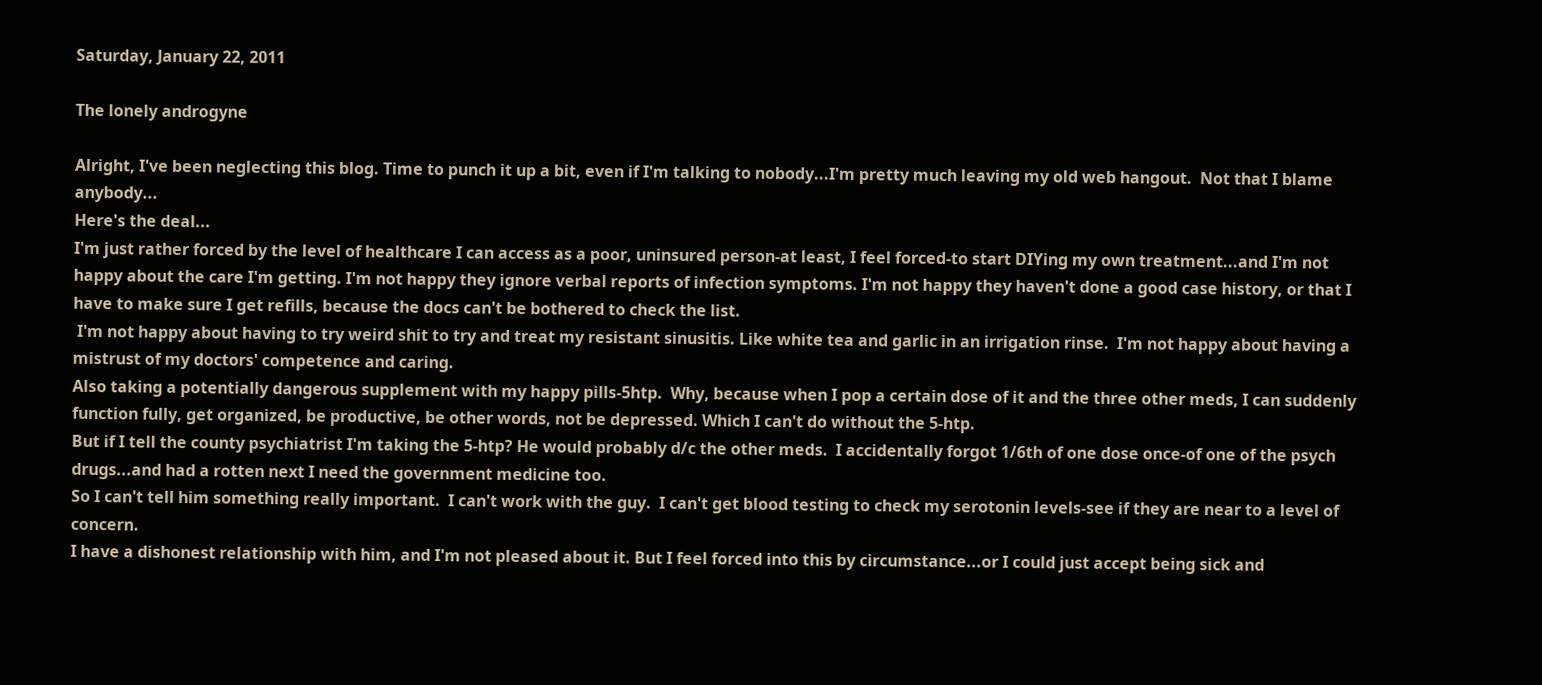Saturday, January 22, 2011

The lonely androgyne

Alright, I've been neglecting this blog. Time to punch it up a bit, even if I'm talking to nobody...I'm pretty much leaving my old web hangout.  Not that I blame anybody...
Here's the deal...
I'm just rather forced by the level of healthcare I can access as a poor, uninsured person-at least, I feel forced-to start DIYing my own treatment...and I'm not happy about the care I'm getting. I'm not happy they ignore verbal reports of infection symptoms. I'm not happy they haven't done a good case history, or that I have to make sure I get refills, because the docs can't be bothered to check the list.
 I'm not happy about having to try weird shit to try and treat my resistant sinusitis. Like white tea and garlic in an irrigation rinse.  I'm not happy about having a mistrust of my doctors' competence and caring.
Also taking a potentially dangerous supplement with my happy pills-5htp.  Why, because when I pop a certain dose of it and the three other meds, I can suddenly function fully, get organized, be productive, be other words, not be depressed. Which I can't do without the 5-htp.
But if I tell the county psychiatrist I'm taking the 5-htp? He would probably d/c the other meds.  I accidentally forgot 1/6th of one dose once-of one of the psych drugs...and had a rotten next I need the government medicine too.
So I can't tell him something really important.  I can't work with the guy.  I can't get blood testing to check my serotonin levels-see if they are near to a level of concern.
I have a dishonest relationship with him, and I'm not pleased about it. But I feel forced into this by circumstance...or I could just accept being sick and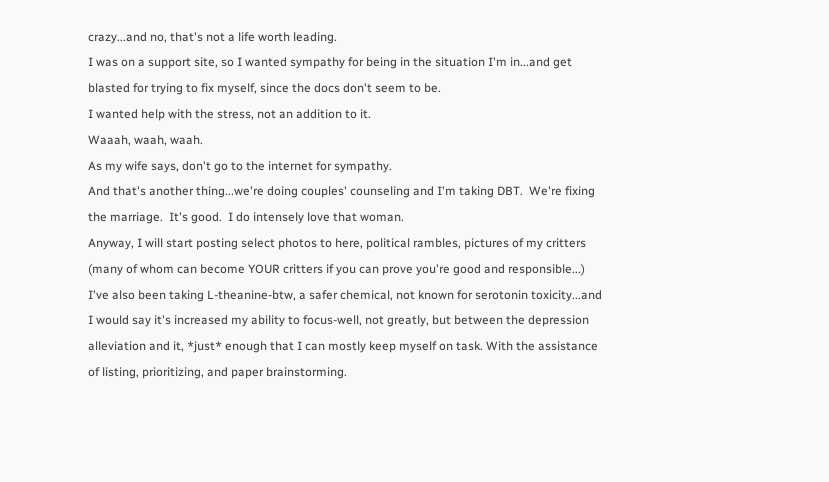crazy...and no, that's not a life worth leading.
I was on a support site, so I wanted sympathy for being in the situation I'm in...and get blasted for trying to fix myself, since the docs don't seem to be.
I wanted help with the stress, not an addition to it.
Waaah, waah, waah.
As my wife says, don't go to the internet for sympathy.
And that's another thing...we're doing couples' counseling and I'm taking DBT.  We're fixing the marriage.  It's good.  I do intensely love that woman.
Anyway, I will start posting select photos to here, political rambles, pictures of my critters (many of whom can become YOUR critters if you can prove you're good and responsible...)
I've also been taking L-theanine-btw, a safer chemical, not known for serotonin toxicity...and I would say it's increased my ability to focus-well, not greatly, but between the depression alleviation and it, *just* enough that I can mostly keep myself on task. With the assistance of listing, prioritizing, and paper brainstorming.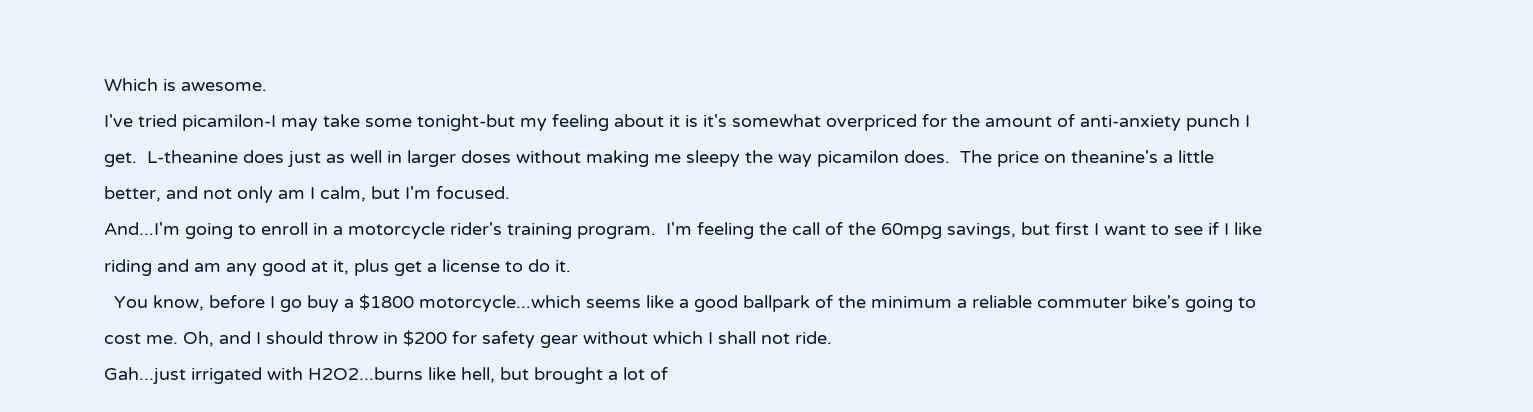Which is awesome.
I've tried picamilon-I may take some tonight-but my feeling about it is it's somewhat overpriced for the amount of anti-anxiety punch I get.  L-theanine does just as well in larger doses without making me sleepy the way picamilon does.  The price on theanine's a little better, and not only am I calm, but I'm focused.
And...I'm going to enroll in a motorcycle rider's training program.  I'm feeling the call of the 60mpg savings, but first I want to see if I like riding and am any good at it, plus get a license to do it.
  You know, before I go buy a $1800 motorcycle...which seems like a good ballpark of the minimum a reliable commuter bike's going to cost me. Oh, and I should throw in $200 for safety gear without which I shall not ride.
Gah...just irrigated with H2O2...burns like hell, but brought a lot of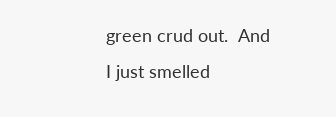green crud out.  And I just smelled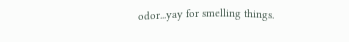odor...yay for smelling things.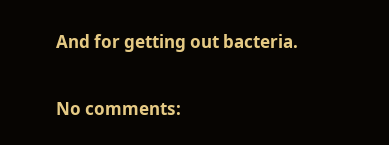And for getting out bacteria.

No comments: